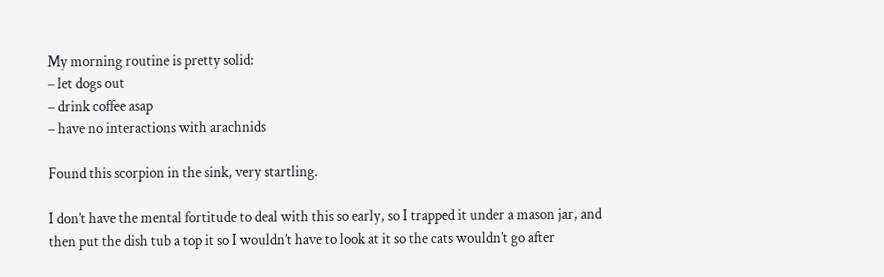My morning routine is pretty solid:
– let dogs out
– drink coffee asap
– have no interactions with arachnids

Found this scorpion in the sink, very startling.

I don’t have the mental fortitude to deal with this so early, so I trapped it under a mason jar, and then put the dish tub a top it so I wouldn’t have to look at it so the cats wouldn’t go after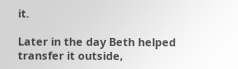it.

Later in the day Beth helped transfer it outside,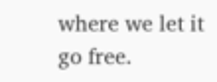where we let it go free.